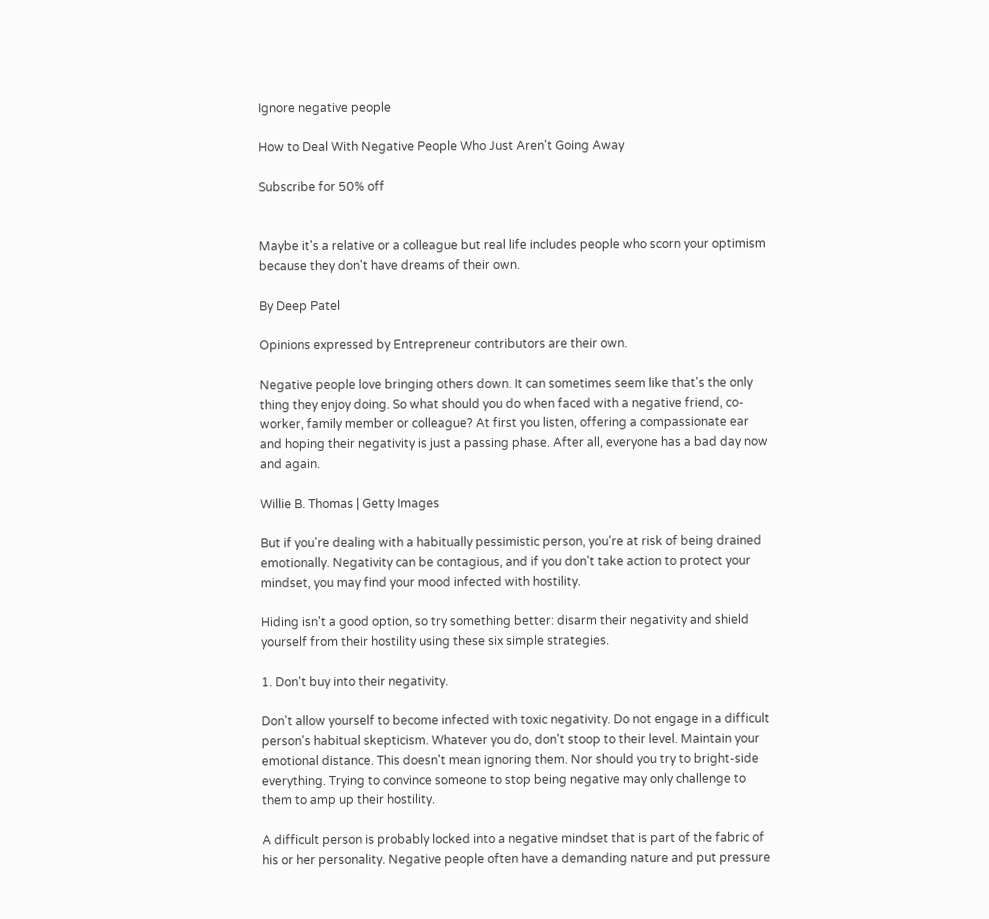Ignore negative people

How to Deal With Negative People Who Just Aren't Going Away

Subscribe for 50% off


Maybe it's a relative or a colleague but real life includes people who scorn your optimism because they don't have dreams of their own.

By Deep Patel

Opinions expressed by Entrepreneur contributors are their own.

Negative people love bringing others down. It can sometimes seem like that's the only thing they enjoy doing. So what should you do when faced with a negative friend, co-worker, family member or colleague? At first you listen, offering a compassionate ear and hoping their negativity is just a passing phase. After all, everyone has a bad day now and again.

Willie B. Thomas | Getty Images

But if you're dealing with a habitually pessimistic person, you're at risk of being drained emotionally. Negativity can be contagious, and if you don't take action to protect your mindset, you may find your mood infected with hostility.

Hiding isn't a good option, so try something better: disarm their negativity and shield yourself from their hostility using these six simple strategies.

1. Don't buy into their negativity.

Don't allow yourself to become infected with toxic negativity. Do not engage in a difficult person's habitual skepticism. Whatever you do, don't stoop to their level. Maintain your emotional distance. This doesn't mean ignoring them. Nor should you try to bright-side everything. Trying to convince someone to stop being negative may only challenge to them to amp up their hostility.

A difficult person is probably locked into a negative mindset that is part of the fabric of his or her personality. Negative people often have a demanding nature and put pressure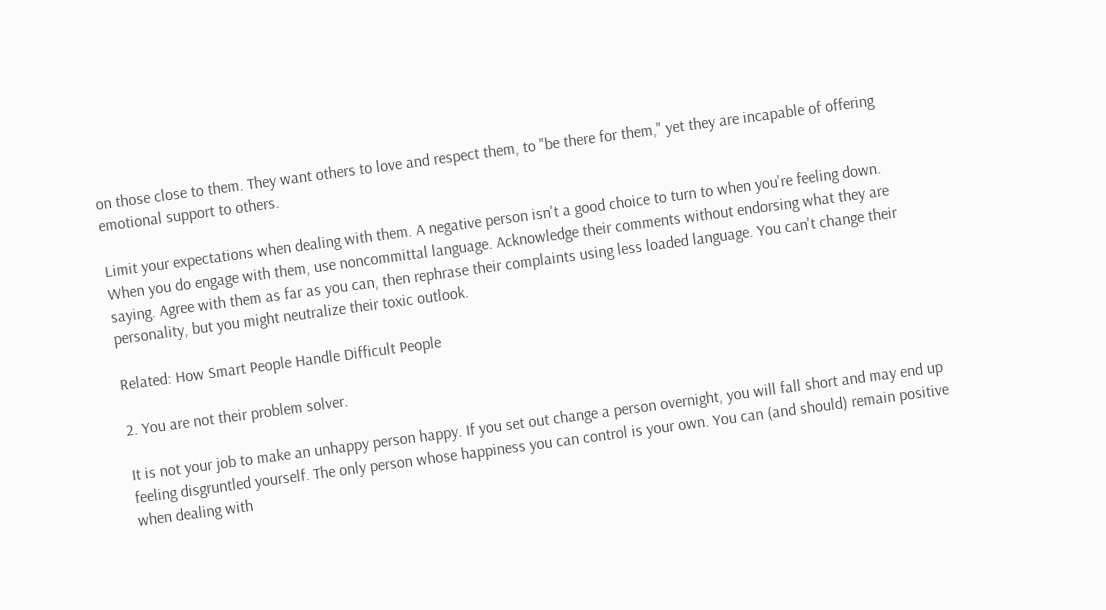on those close to them. They want others to love and respect them, to "be there for them," yet they are incapable of offering emotional support to others.

Limit your expectations when dealing with them. A negative person isn't a good choice to turn to when you're feeling down. When you do engage with them, use noncommittal language. Acknowledge their comments without endorsing what they are saying. Agree with them as far as you can, then rephrase their complaints using less loaded language. You can't change their personality, but you might neutralize their toxic outlook.

Related: How Smart People Handle Difficult People

2. You are not their problem solver.

It is not your job to make an unhappy person happy. If you set out change a person overnight, you will fall short and may end up feeling disgruntled yourself. The only person whose happiness you can control is your own. You can (and should) remain positive when dealing with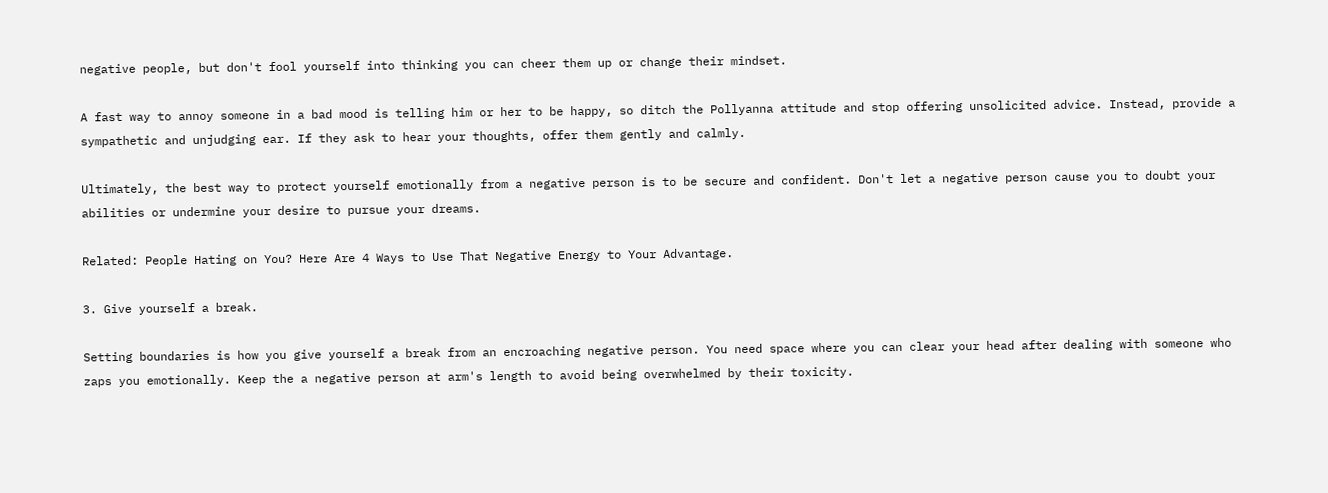negative people, but don't fool yourself into thinking you can cheer them up or change their mindset.

A fast way to annoy someone in a bad mood is telling him or her to be happy, so ditch the Pollyanna attitude and stop offering unsolicited advice. Instead, provide a sympathetic and unjudging ear. If they ask to hear your thoughts, offer them gently and calmly.

Ultimately, the best way to protect yourself emotionally from a negative person is to be secure and confident. Don't let a negative person cause you to doubt your abilities or undermine your desire to pursue your dreams.

Related: People Hating on You? Here Are 4 Ways to Use That Negative Energy to Your Advantage.

3. Give yourself a break.

Setting boundaries is how you give yourself a break from an encroaching negative person. You need space where you can clear your head after dealing with someone who zaps you emotionally. Keep the a negative person at arm's length to avoid being overwhelmed by their toxicity.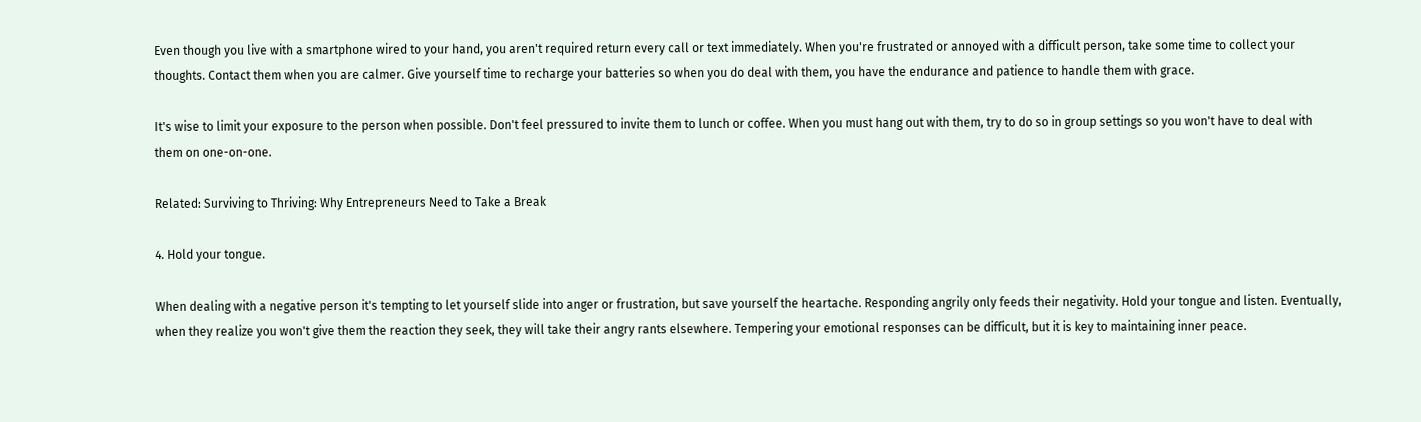Even though you live with a smartphone wired to your hand, you aren't required return every call or text immediately. When you're frustrated or annoyed with a difficult person, take some time to collect your thoughts. Contact them when you are calmer. Give yourself time to recharge your batteries so when you do deal with them, you have the endurance and patience to handle them with grace.

It's wise to limit your exposure to the person when possible. Don't feel pressured to invite them to lunch or coffee. When you must hang out with them, try to do so in group settings so you won't have to deal with them on one-on-one.

Related: Surviving to Thriving: Why Entrepreneurs Need to Take a Break

4. Hold your tongue.

When dealing with a negative person it's tempting to let yourself slide into anger or frustration, but save yourself the heartache. Responding angrily only feeds their negativity. Hold your tongue and listen. Eventually, when they realize you won't give them the reaction they seek, they will take their angry rants elsewhere. Tempering your emotional responses can be difficult, but it is key to maintaining inner peace.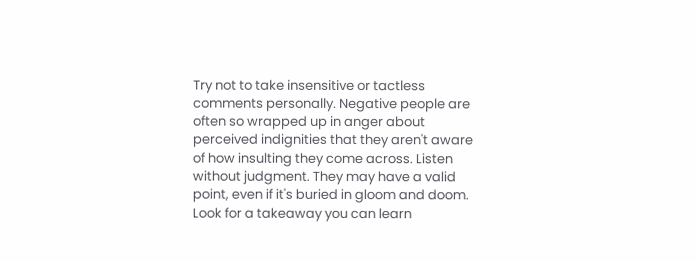Try not to take insensitive or tactless comments personally. Negative people are often so wrapped up in anger about perceived indignities that they aren't aware of how insulting they come across. Listen without judgment. They may have a valid point, even if it's buried in gloom and doom. Look for a takeaway you can learn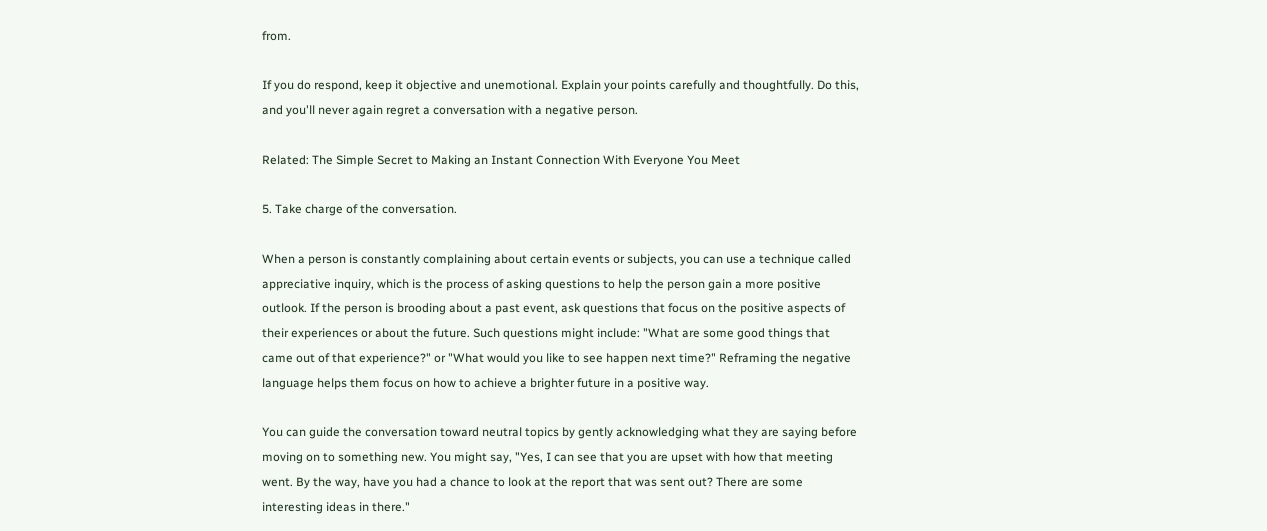from.

If you do respond, keep it objective and unemotional. Explain your points carefully and thoughtfully. Do this, and you'll never again regret a conversation with a negative person.

Related: The Simple Secret to Making an Instant Connection With Everyone You Meet

5. Take charge of the conversation.

When a person is constantly complaining about certain events or subjects, you can use a technique called appreciative inquiry, which is the process of asking questions to help the person gain a more positive outlook. If the person is brooding about a past event, ask questions that focus on the positive aspects of their experiences or about the future. Such questions might include: "What are some good things that came out of that experience?" or "What would you like to see happen next time?" Reframing the negative language helps them focus on how to achieve a brighter future in a positive way.

You can guide the conversation toward neutral topics by gently acknowledging what they are saying before moving on to something new. You might say, "Yes, I can see that you are upset with how that meeting went. By the way, have you had a chance to look at the report that was sent out? There are some interesting ideas in there."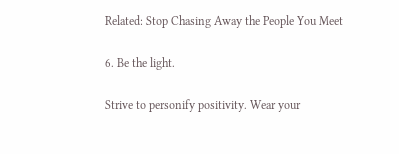Related: Stop Chasing Away the People You Meet

6. Be the light.

Strive to personify positivity. Wear your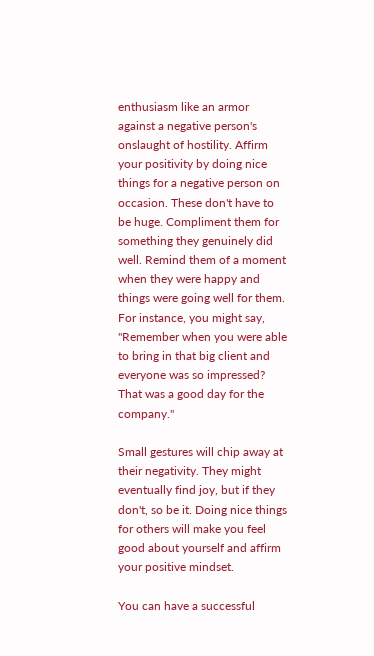enthusiasm like an armor against a negative person's onslaught of hostility. Affirm your positivity by doing nice things for a negative person on occasion. These don't have to be huge. Compliment them for something they genuinely did well. Remind them of a moment when they were happy and things were going well for them. For instance, you might say, "Remember when you were able to bring in that big client and everyone was so impressed? That was a good day for the company."

Small gestures will chip away at their negativity. They might eventually find joy, but if they don't, so be it. Doing nice things for others will make you feel good about yourself and affirm your positive mindset.

You can have a successful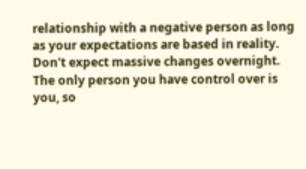relationship with a negative person as long as your expectations are based in reality. Don't expect massive changes overnight. The only person you have control over is you, so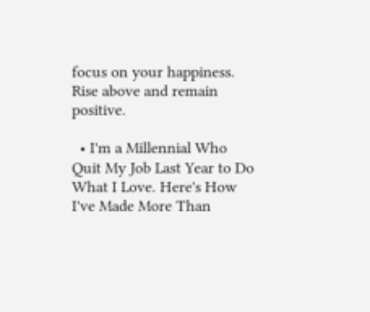focus on your happiness. Rise above and remain positive.

  • I'm a Millennial Who Quit My Job Last Year to Do What I Love. Here's How I've Made More Than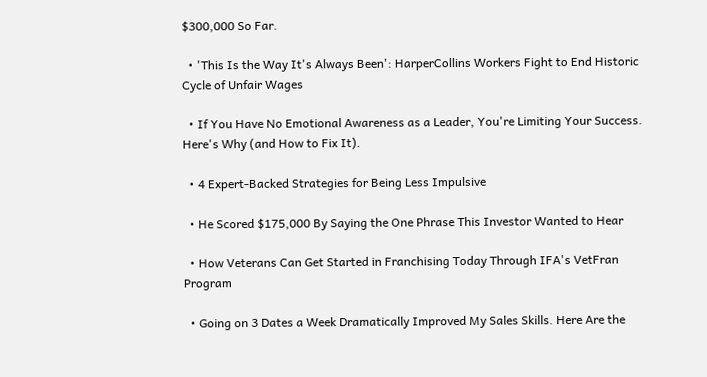$300,000 So Far.

  • 'This Is the Way It's Always Been': HarperCollins Workers Fight to End Historic Cycle of Unfair Wages

  • If You Have No Emotional Awareness as a Leader, You're Limiting Your Success. Here's Why (and How to Fix It).

  • 4 Expert-Backed Strategies for Being Less Impulsive

  • He Scored $175,000 By Saying the One Phrase This Investor Wanted to Hear

  • How Veterans Can Get Started in Franchising Today Through IFA's VetFran Program

  • Going on 3 Dates a Week Dramatically Improved My Sales Skills. Here Are the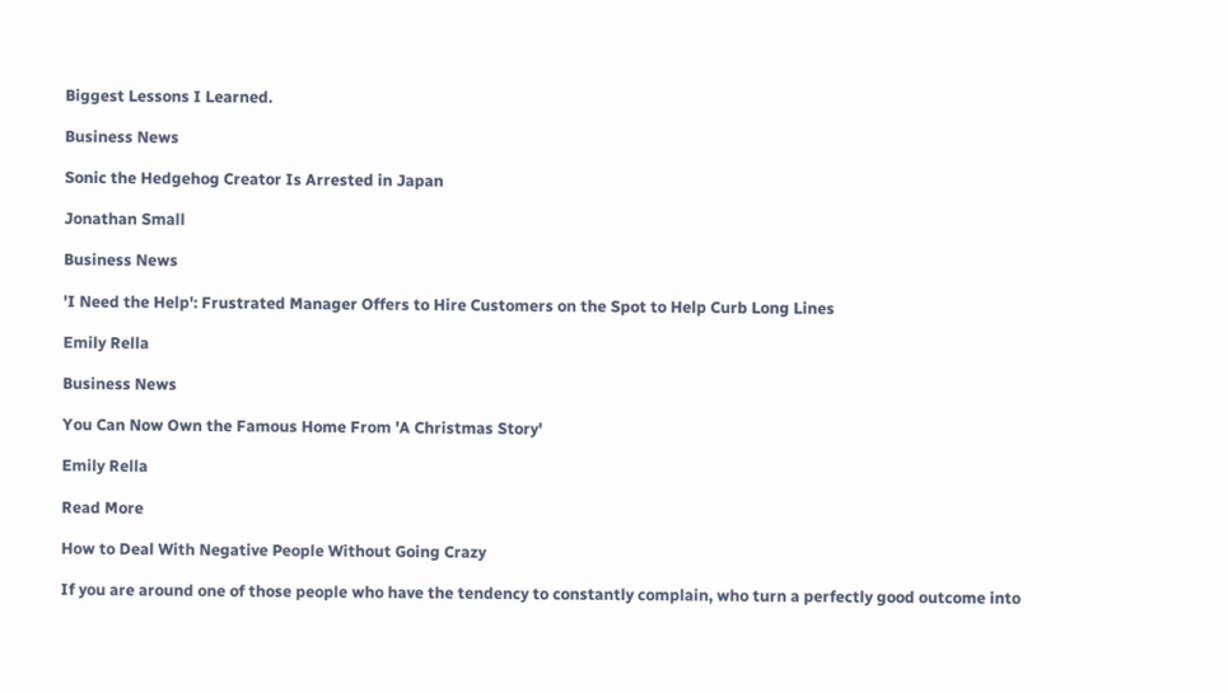Biggest Lessons I Learned.

Business News

Sonic the Hedgehog Creator Is Arrested in Japan

Jonathan Small

Business News

'I Need the Help': Frustrated Manager Offers to Hire Customers on the Spot to Help Curb Long Lines

Emily Rella

Business News

You Can Now Own the Famous Home From 'A Christmas Story'

Emily Rella

Read More

How to Deal With Negative People Without Going Crazy

If you are around one of those people who have the tendency to constantly complain, who turn a perfectly good outcome into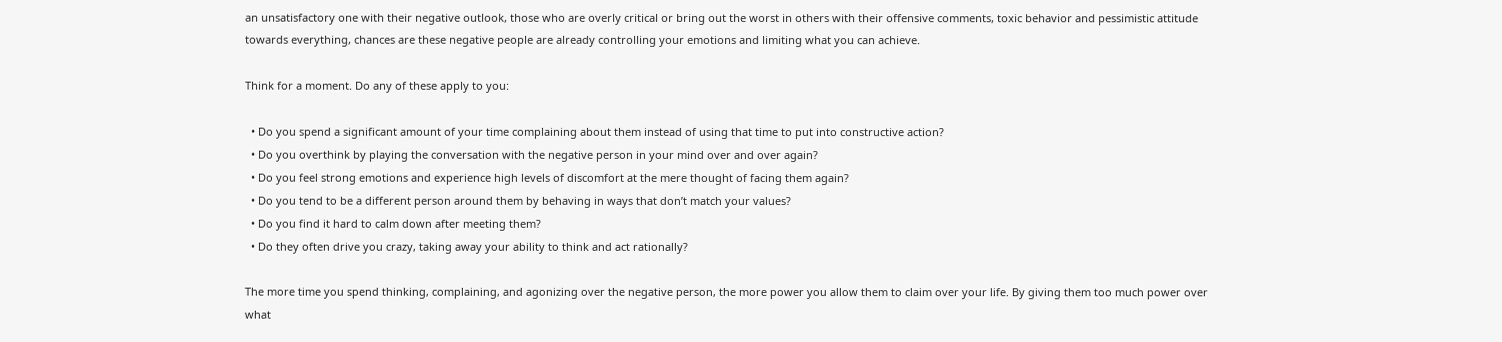an unsatisfactory one with their negative outlook, those who are overly critical or bring out the worst in others with their offensive comments, toxic behavior and pessimistic attitude towards everything, chances are these negative people are already controlling your emotions and limiting what you can achieve.

Think for a moment. Do any of these apply to you:

  • Do you spend a significant amount of your time complaining about them instead of using that time to put into constructive action?
  • Do you overthink by playing the conversation with the negative person in your mind over and over again?
  • Do you feel strong emotions and experience high levels of discomfort at the mere thought of facing them again?
  • Do you tend to be a different person around them by behaving in ways that don’t match your values?
  • Do you find it hard to calm down after meeting them?
  • Do they often drive you crazy, taking away your ability to think and act rationally?

The more time you spend thinking, complaining, and agonizing over the negative person, the more power you allow them to claim over your life. By giving them too much power over what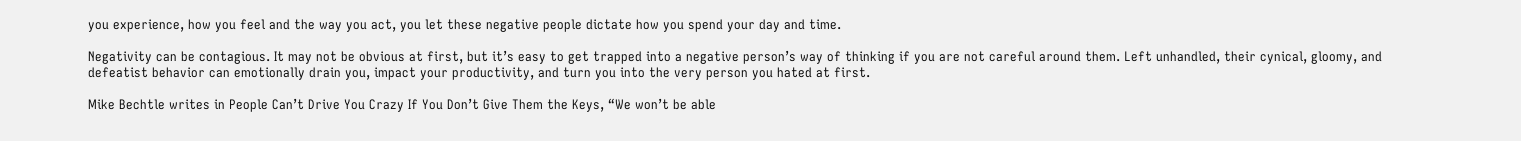you experience, how you feel and the way you act, you let these negative people dictate how you spend your day and time.

Negativity can be contagious. It may not be obvious at first, but it’s easy to get trapped into a negative person’s way of thinking if you are not careful around them. Left unhandled, their cynical, gloomy, and defeatist behavior can emotionally drain you, impact your productivity, and turn you into the very person you hated at first.

Mike Bechtle writes in People Can’t Drive You Crazy If You Don’t Give Them the Keys, “We won’t be able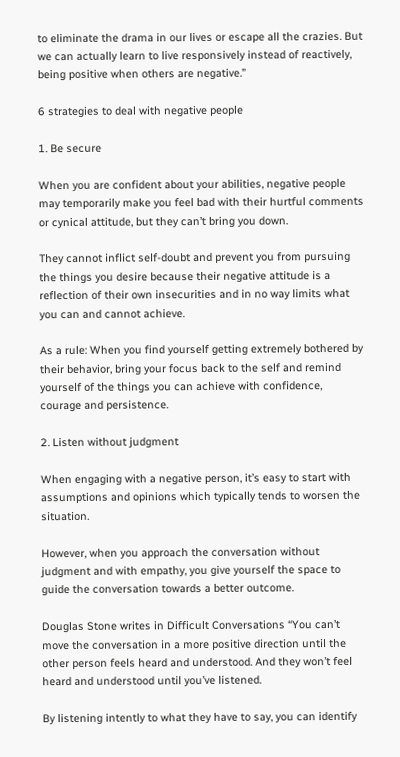to eliminate the drama in our lives or escape all the crazies. But we can actually learn to live responsively instead of reactively, being positive when others are negative.”

6 strategies to deal with negative people

1. Be secure

When you are confident about your abilities, negative people may temporarily make you feel bad with their hurtful comments or cynical attitude, but they can’t bring you down.

They cannot inflict self-doubt and prevent you from pursuing the things you desire because their negative attitude is a reflection of their own insecurities and in no way limits what you can and cannot achieve.

As a rule: When you find yourself getting extremely bothered by their behavior, bring your focus back to the self and remind yourself of the things you can achieve with confidence, courage and persistence.

2. Listen without judgment

When engaging with a negative person, it’s easy to start with assumptions and opinions which typically tends to worsen the situation.

However, when you approach the conversation without judgment and with empathy, you give yourself the space to guide the conversation towards a better outcome.

Douglas Stone writes in Difficult Conversations “You can’t move the conversation in a more positive direction until the other person feels heard and understood. And they won’t feel heard and understood until you’ve listened.

By listening intently to what they have to say, you can identify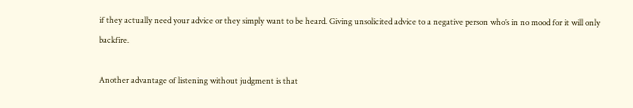if they actually need your advice or they simply want to be heard. Giving unsolicited advice to a negative person who’s in no mood for it will only backfire.

Another advantage of listening without judgment is that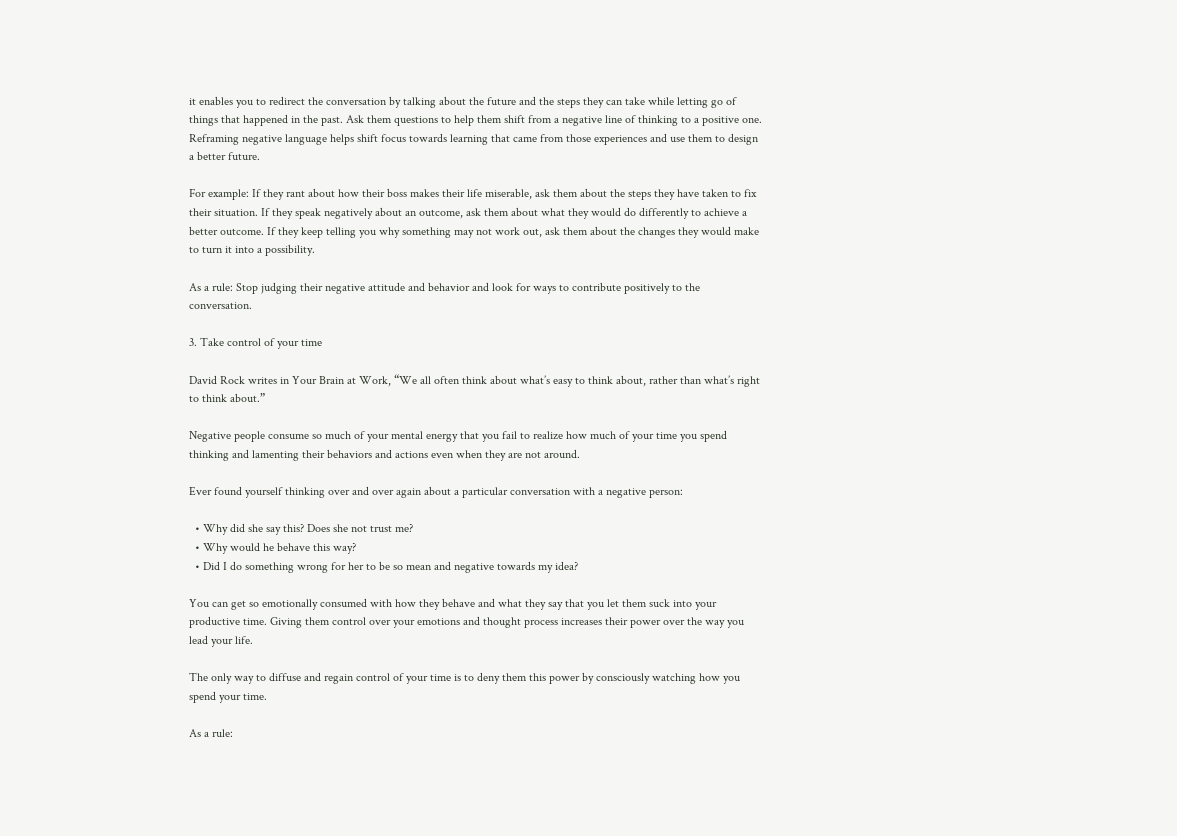it enables you to redirect the conversation by talking about the future and the steps they can take while letting go of things that happened in the past. Ask them questions to help them shift from a negative line of thinking to a positive one. Reframing negative language helps shift focus towards learning that came from those experiences and use them to design a better future.

For example: If they rant about how their boss makes their life miserable, ask them about the steps they have taken to fix their situation. If they speak negatively about an outcome, ask them about what they would do differently to achieve a better outcome. If they keep telling you why something may not work out, ask them about the changes they would make to turn it into a possibility.

As a rule: Stop judging their negative attitude and behavior and look for ways to contribute positively to the conversation.

3. Take control of your time

David Rock writes in Your Brain at Work, “We all often think about what’s easy to think about, rather than what’s right to think about.”

Negative people consume so much of your mental energy that you fail to realize how much of your time you spend thinking and lamenting their behaviors and actions even when they are not around.

Ever found yourself thinking over and over again about a particular conversation with a negative person:

  • Why did she say this? Does she not trust me?
  • Why would he behave this way?
  • Did I do something wrong for her to be so mean and negative towards my idea?

You can get so emotionally consumed with how they behave and what they say that you let them suck into your productive time. Giving them control over your emotions and thought process increases their power over the way you lead your life.

The only way to diffuse and regain control of your time is to deny them this power by consciously watching how you spend your time.

As a rule: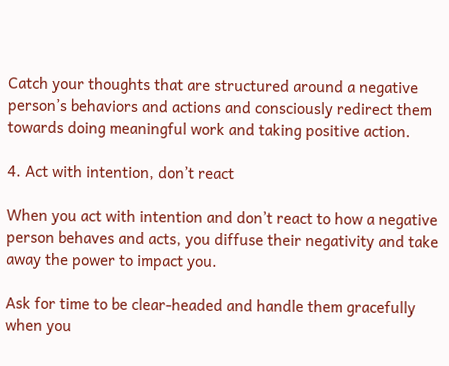Catch your thoughts that are structured around a negative person’s behaviors and actions and consciously redirect them towards doing meaningful work and taking positive action.

4. Act with intention, don’t react

When you act with intention and don’t react to how a negative person behaves and acts, you diffuse their negativity and take away the power to impact you.

Ask for time to be clear-headed and handle them gracefully when you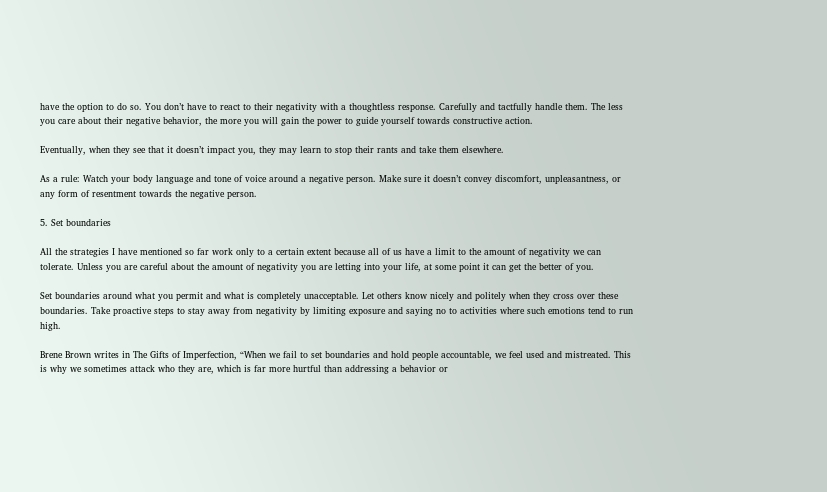have the option to do so. You don’t have to react to their negativity with a thoughtless response. Carefully and tactfully handle them. The less you care about their negative behavior, the more you will gain the power to guide yourself towards constructive action.

Eventually, when they see that it doesn’t impact you, they may learn to stop their rants and take them elsewhere.

As a rule: Watch your body language and tone of voice around a negative person. Make sure it doesn’t convey discomfort, unpleasantness, or any form of resentment towards the negative person.

5. Set boundaries

All the strategies I have mentioned so far work only to a certain extent because all of us have a limit to the amount of negativity we can tolerate. Unless you are careful about the amount of negativity you are letting into your life, at some point it can get the better of you.

Set boundaries around what you permit and what is completely unacceptable. Let others know nicely and politely when they cross over these boundaries. Take proactive steps to stay away from negativity by limiting exposure and saying no to activities where such emotions tend to run high.

Brene Brown writes in The Gifts of Imperfection, “When we fail to set boundaries and hold people accountable, we feel used and mistreated. This is why we sometimes attack who they are, which is far more hurtful than addressing a behavior or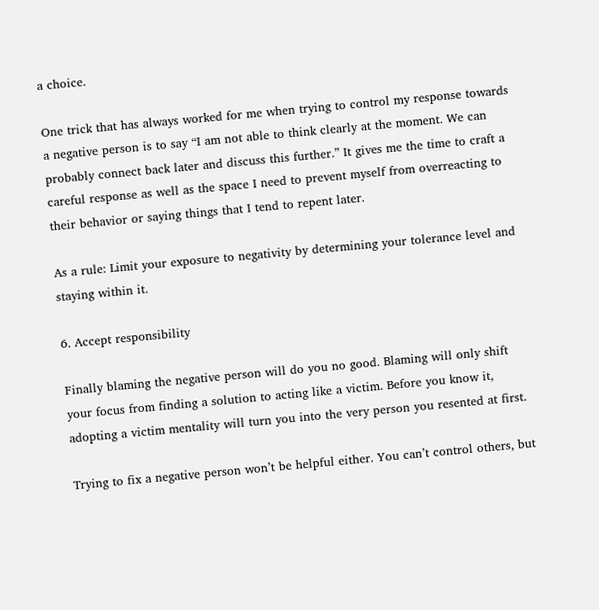a choice.

One trick that has always worked for me when trying to control my response towards a negative person is to say “I am not able to think clearly at the moment. We can probably connect back later and discuss this further.” It gives me the time to craft a careful response as well as the space I need to prevent myself from overreacting to their behavior or saying things that I tend to repent later.

As a rule: Limit your exposure to negativity by determining your tolerance level and staying within it.

6. Accept responsibility

Finally blaming the negative person will do you no good. Blaming will only shift your focus from finding a solution to acting like a victim. Before you know it, adopting a victim mentality will turn you into the very person you resented at first.

Trying to fix a negative person won’t be helpful either. You can’t control others, but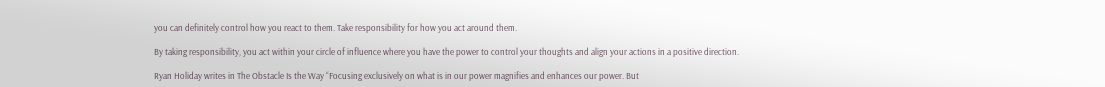you can definitely control how you react to them. Take responsibility for how you act around them.

By taking responsibility, you act within your circle of influence where you have the power to control your thoughts and align your actions in a positive direction.

Ryan Holiday writes in The Obstacle Is the Way “Focusing exclusively on what is in our power magnifies and enhances our power. But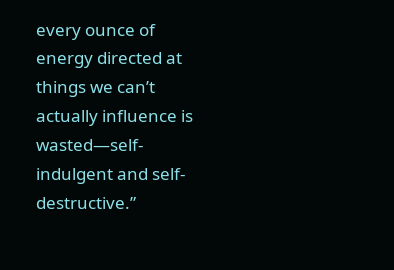every ounce of energy directed at things we can’t actually influence is wasted—self-indulgent and self-destructive.”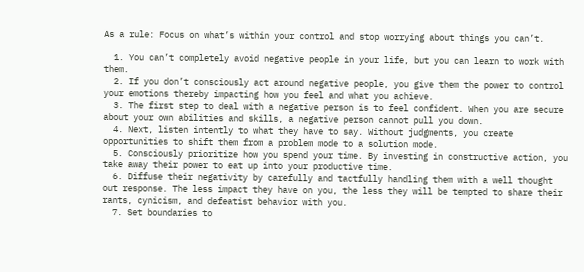As a rule: Focus on what’s within your control and stop worrying about things you can’t.

  1. You can’t completely avoid negative people in your life, but you can learn to work with them.
  2. If you don’t consciously act around negative people, you give them the power to control your emotions thereby impacting how you feel and what you achieve.
  3. The first step to deal with a negative person is to feel confident. When you are secure about your own abilities and skills, a negative person cannot pull you down.
  4. Next, listen intently to what they have to say. Without judgments, you create opportunities to shift them from a problem mode to a solution mode.
  5. Consciously prioritize how you spend your time. By investing in constructive action, you take away their power to eat up into your productive time.
  6. Diffuse their negativity by carefully and tactfully handling them with a well thought out response. The less impact they have on you, the less they will be tempted to share their rants, cynicism, and defeatist behavior with you.
  7. Set boundaries to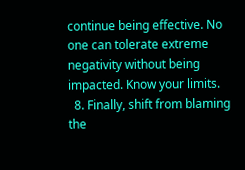continue being effective. No one can tolerate extreme negativity without being impacted. Know your limits.
  8. Finally, shift from blaming the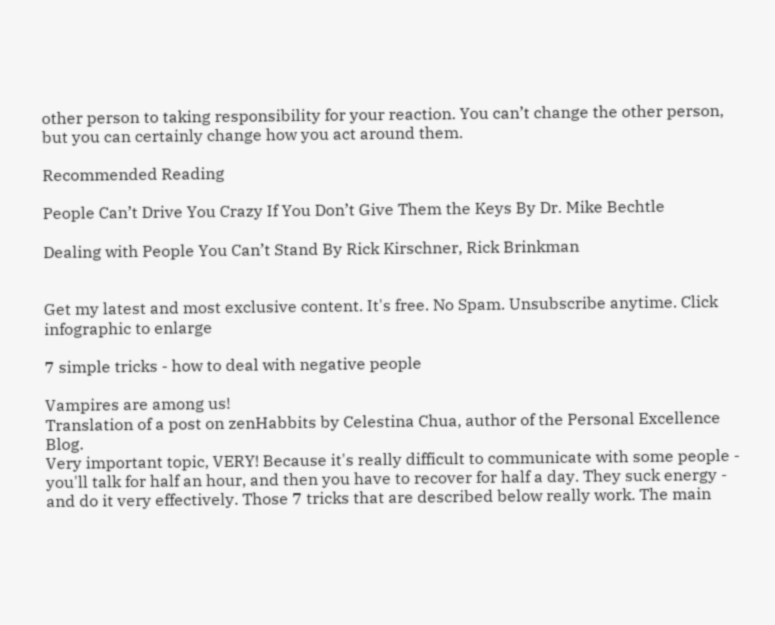other person to taking responsibility for your reaction. You can’t change the other person, but you can certainly change how you act around them.

Recommended Reading

People Can’t Drive You Crazy If You Don’t Give Them the Keys By Dr. Mike Bechtle

Dealing with People You Can’t Stand By Rick Kirschner, Rick Brinkman


Get my latest and most exclusive content. It's free. No Spam. Unsubscribe anytime. Click infographic to enlarge

7 simple tricks - how to deal with negative people

Vampires are among us!
Translation of a post on zenHabbits by Celestina Chua, author of the Personal Excellence Blog.
Very important topic, VERY! Because it's really difficult to communicate with some people - you'll talk for half an hour, and then you have to recover for half a day. They suck energy - and do it very effectively. Those 7 tricks that are described below really work. The main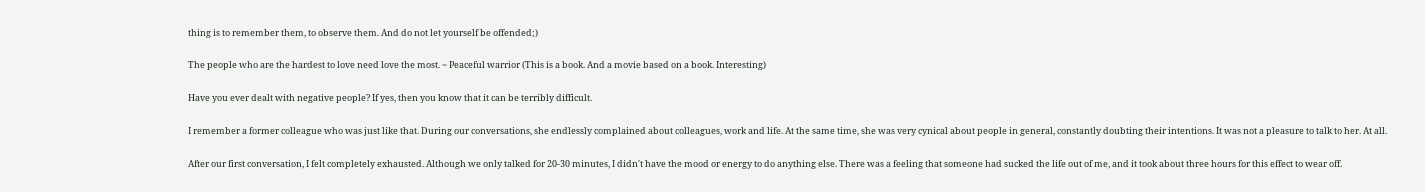thing is to remember them, to observe them. And do not let yourself be offended;)

The people who are the hardest to love need love the most. ~ Peaceful warrior (This is a book. And a movie based on a book. Interesting)

Have you ever dealt with negative people? If yes, then you know that it can be terribly difficult.

I remember a former colleague who was just like that. During our conversations, she endlessly complained about colleagues, work and life. At the same time, she was very cynical about people in general, constantly doubting their intentions. It was not a pleasure to talk to her. At all.

After our first conversation, I felt completely exhausted. Although we only talked for 20-30 minutes, I didn't have the mood or energy to do anything else. There was a feeling that someone had sucked the life out of me, and it took about three hours for this effect to wear off.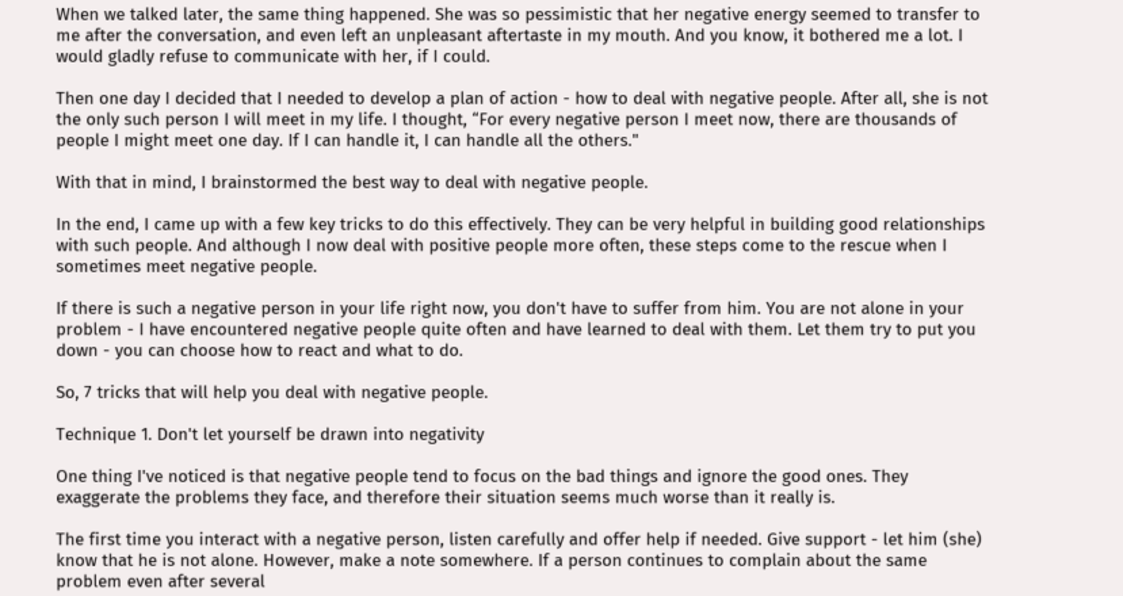When we talked later, the same thing happened. She was so pessimistic that her negative energy seemed to transfer to me after the conversation, and even left an unpleasant aftertaste in my mouth. And you know, it bothered me a lot. I would gladly refuse to communicate with her, if I could.

Then one day I decided that I needed to develop a plan of action - how to deal with negative people. After all, she is not the only such person I will meet in my life. I thought, “For every negative person I meet now, there are thousands of people I might meet one day. If I can handle it, I can handle all the others."

With that in mind, I brainstormed the best way to deal with negative people.

In the end, I came up with a few key tricks to do this effectively. They can be very helpful in building good relationships with such people. And although I now deal with positive people more often, these steps come to the rescue when I sometimes meet negative people.

If there is such a negative person in your life right now, you don't have to suffer from him. You are not alone in your problem - I have encountered negative people quite often and have learned to deal with them. Let them try to put you down - you can choose how to react and what to do.

So, 7 tricks that will help you deal with negative people.

Technique 1. Don't let yourself be drawn into negativity

One thing I've noticed is that negative people tend to focus on the bad things and ignore the good ones. They exaggerate the problems they face, and therefore their situation seems much worse than it really is.

The first time you interact with a negative person, listen carefully and offer help if needed. Give support - let him (she) know that he is not alone. However, make a note somewhere. If a person continues to complain about the same problem even after several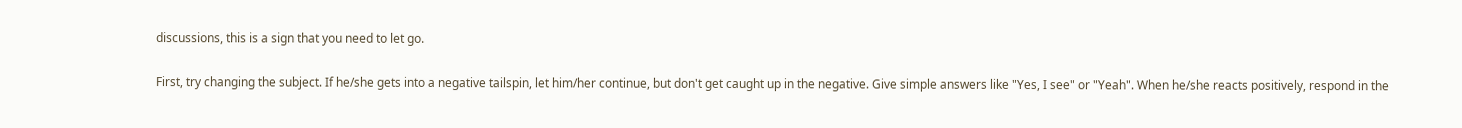discussions, this is a sign that you need to let go.

First, try changing the subject. If he/she gets into a negative tailspin, let him/her continue, but don't get caught up in the negative. Give simple answers like "Yes, I see" or "Yeah". When he/she reacts positively, respond in the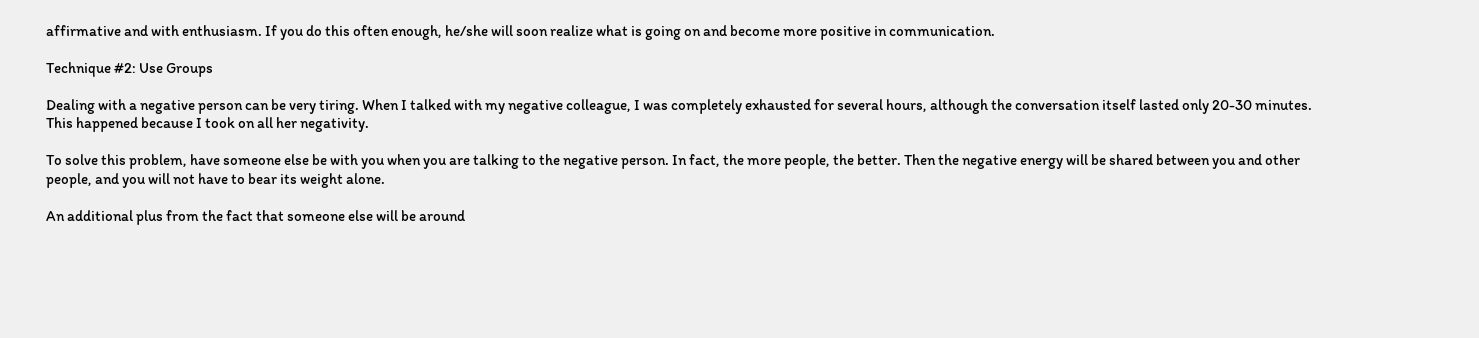affirmative and with enthusiasm. If you do this often enough, he/she will soon realize what is going on and become more positive in communication.

Technique #2: Use Groups

Dealing with a negative person can be very tiring. When I talked with my negative colleague, I was completely exhausted for several hours, although the conversation itself lasted only 20-30 minutes. This happened because I took on all her negativity.

To solve this problem, have someone else be with you when you are talking to the negative person. In fact, the more people, the better. Then the negative energy will be shared between you and other people, and you will not have to bear its weight alone.

An additional plus from the fact that someone else will be around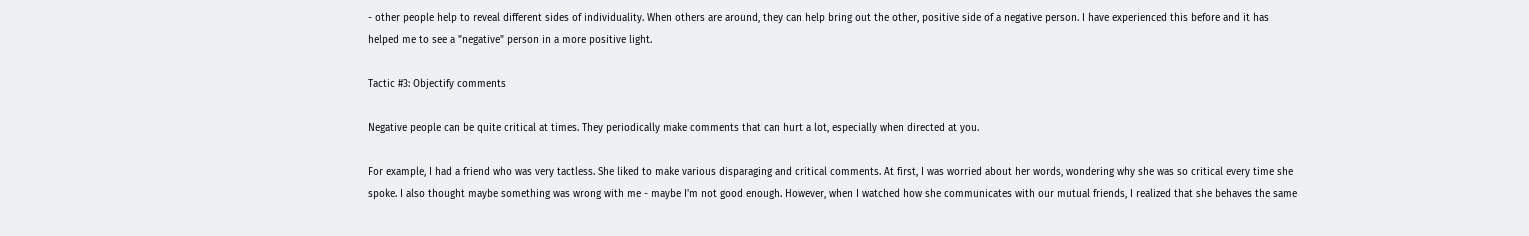- other people help to reveal different sides of individuality. When others are around, they can help bring out the other, positive side of a negative person. I have experienced this before and it has helped me to see a "negative" person in a more positive light.

Tactic #3: Objectify comments

Negative people can be quite critical at times. They periodically make comments that can hurt a lot, especially when directed at you.

For example, I had a friend who was very tactless. She liked to make various disparaging and critical comments. At first, I was worried about her words, wondering why she was so critical every time she spoke. I also thought maybe something was wrong with me - maybe I'm not good enough. However, when I watched how she communicates with our mutual friends, I realized that she behaves the same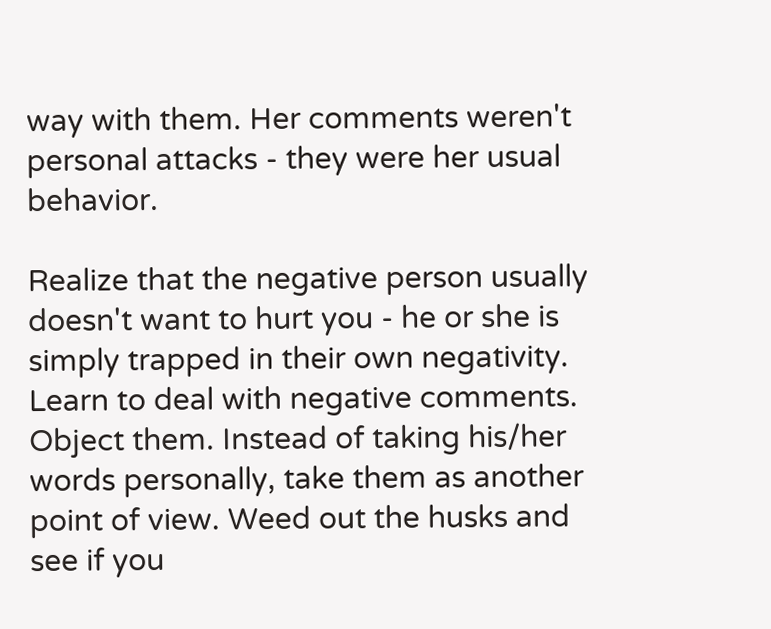way with them. Her comments weren't personal attacks - they were her usual behavior.

Realize that the negative person usually doesn't want to hurt you - he or she is simply trapped in their own negativity. Learn to deal with negative comments. Object them. Instead of taking his/her words personally, take them as another point of view. Weed out the husks and see if you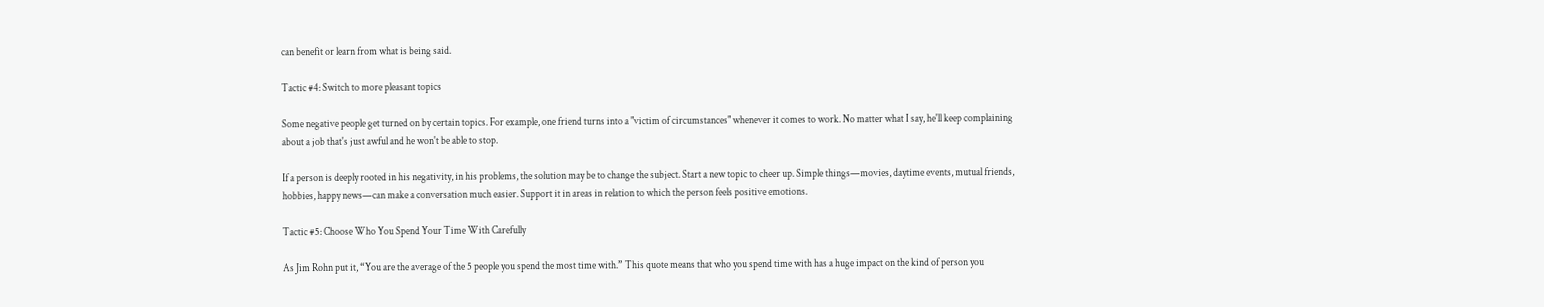can benefit or learn from what is being said.

Tactic #4: Switch to more pleasant topics

Some negative people get turned on by certain topics. For example, one friend turns into a "victim of circumstances" whenever it comes to work. No matter what I say, he'll keep complaining about a job that's just awful and he won't be able to stop.

If a person is deeply rooted in his negativity, in his problems, the solution may be to change the subject. Start a new topic to cheer up. Simple things—movies, daytime events, mutual friends, hobbies, happy news—can make a conversation much easier. Support it in areas in relation to which the person feels positive emotions.

Tactic #5: Choose Who You Spend Your Time With Carefully

As Jim Rohn put it, “You are the average of the 5 people you spend the most time with.” This quote means that who you spend time with has a huge impact on the kind of person you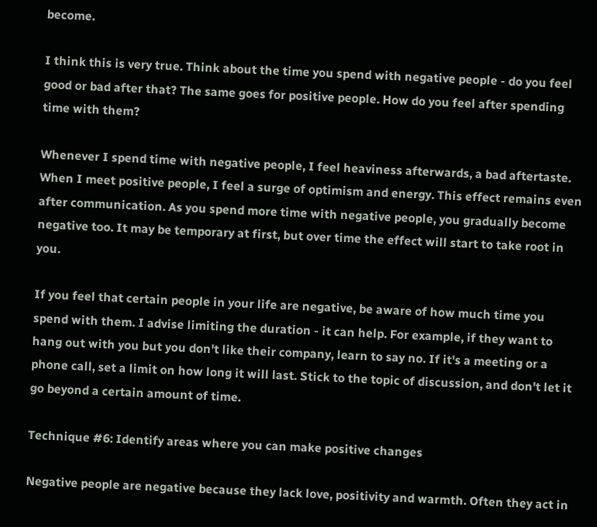become.

I think this is very true. Think about the time you spend with negative people - do you feel good or bad after that? The same goes for positive people. How do you feel after spending time with them?

Whenever I spend time with negative people, I feel heaviness afterwards, a bad aftertaste. When I meet positive people, I feel a surge of optimism and energy. This effect remains even after communication. As you spend more time with negative people, you gradually become negative too. It may be temporary at first, but over time the effect will start to take root in you.

If you feel that certain people in your life are negative, be aware of how much time you spend with them. I advise limiting the duration - it can help. For example, if they want to hang out with you but you don't like their company, learn to say no. If it's a meeting or a phone call, set a limit on how long it will last. Stick to the topic of discussion, and don't let it go beyond a certain amount of time.

Technique #6: Identify areas where you can make positive changes

Negative people are negative because they lack love, positivity and warmth. Often they act in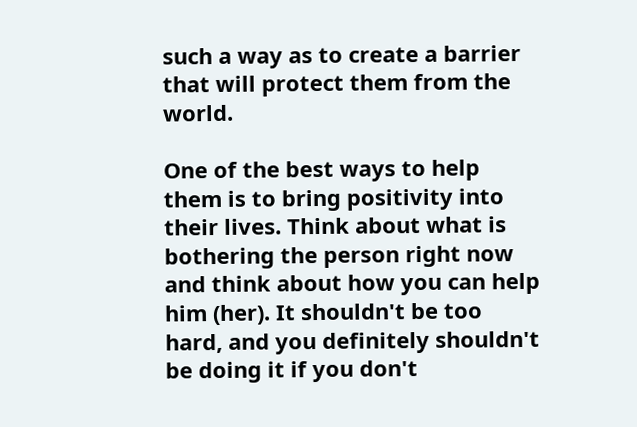such a way as to create a barrier that will protect them from the world.

One of the best ways to help them is to bring positivity into their lives. Think about what is bothering the person right now and think about how you can help him (her). It shouldn't be too hard, and you definitely shouldn't be doing it if you don't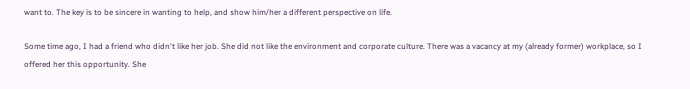want to. The key is to be sincere in wanting to help, and show him/her a different perspective on life.

Some time ago, I had a friend who didn't like her job. She did not like the environment and corporate culture. There was a vacancy at my (already former) workplace, so I offered her this opportunity. She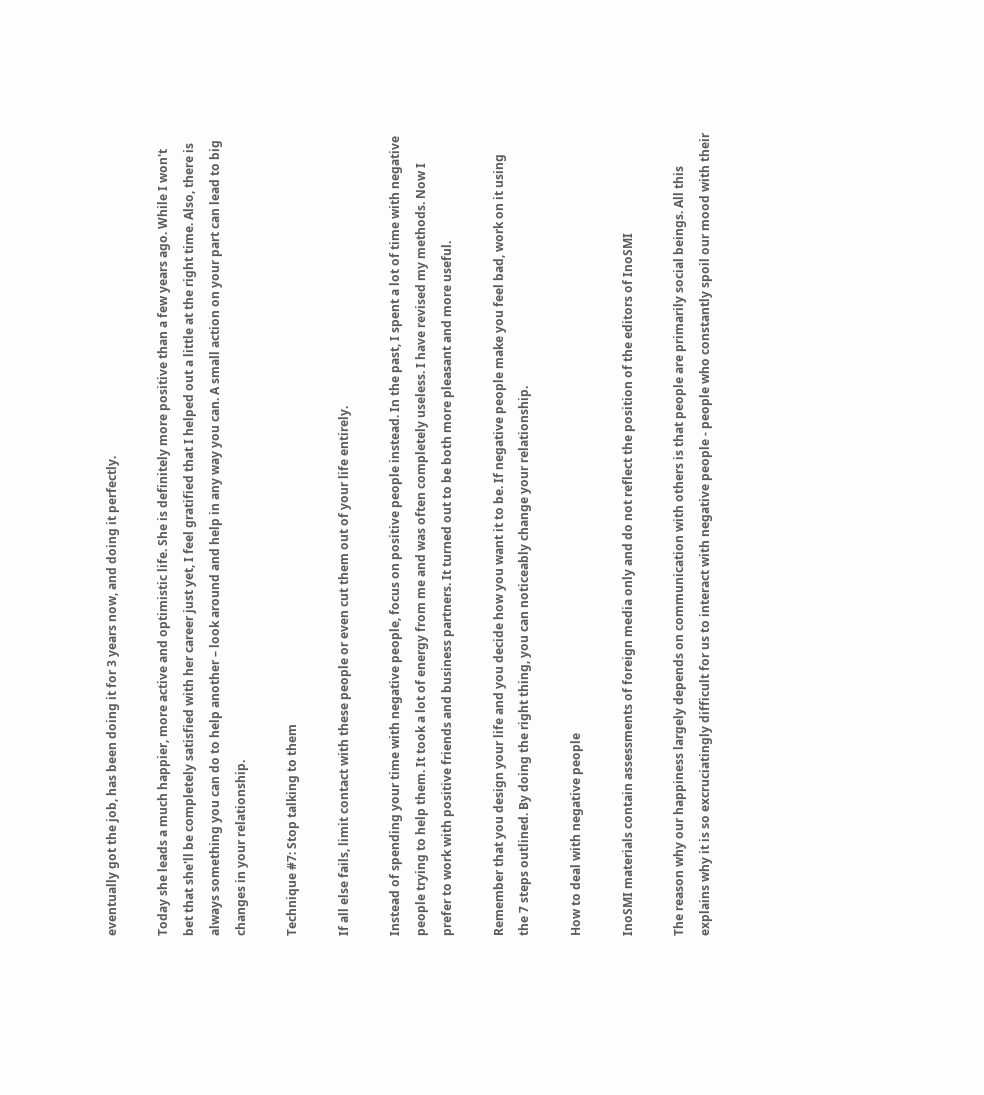eventually got the job, has been doing it for 3 years now, and doing it perfectly.

Today she leads a much happier, more active and optimistic life. She is definitely more positive than a few years ago. While I won't bet that she'll be completely satisfied with her career just yet, I feel gratified that I helped out a little at the right time. Also, there is always something you can do to help another – look around and help in any way you can. A small action on your part can lead to big changes in your relationship.

Technique #7: Stop talking to them

If all else fails, limit contact with these people or even cut them out of your life entirely.

Instead of spending your time with negative people, focus on positive people instead. In the past, I spent a lot of time with negative people trying to help them. It took a lot of energy from me and was often completely useless. I have revised my methods. Now I prefer to work with positive friends and business partners. It turned out to be both more pleasant and more useful.

Remember that you design your life and you decide how you want it to be. If negative people make you feel bad, work on it using the 7 steps outlined. By doing the right thing, you can noticeably change your relationship.

How to deal with negative people

InoSMI materials contain assessments of foreign media only and do not reflect the position of the editors of InoSMI

The reason why our happiness largely depends on communication with others is that people are primarily social beings. All this explains why it is so excruciatingly difficult for us to interact with negative people - people who constantly spoil our mood with their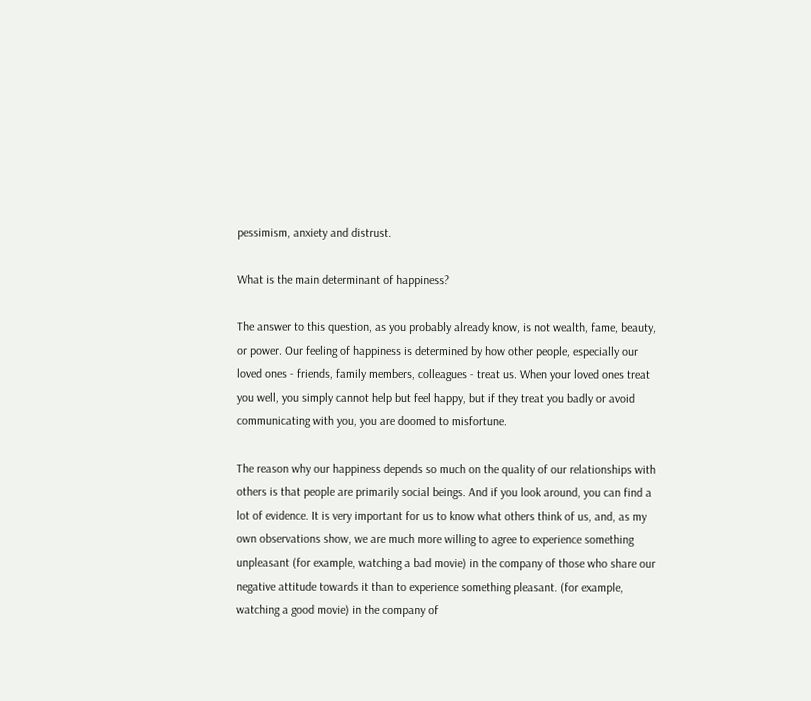pessimism, anxiety and distrust.

What is the main determinant of happiness?

The answer to this question, as you probably already know, is not wealth, fame, beauty, or power. Our feeling of happiness is determined by how other people, especially our loved ones - friends, family members, colleagues - treat us. When your loved ones treat you well, you simply cannot help but feel happy, but if they treat you badly or avoid communicating with you, you are doomed to misfortune.

The reason why our happiness depends so much on the quality of our relationships with others is that people are primarily social beings. And if you look around, you can find a lot of evidence. It is very important for us to know what others think of us, and, as my own observations show, we are much more willing to agree to experience something unpleasant (for example, watching a bad movie) in the company of those who share our negative attitude towards it than to experience something pleasant. (for example, watching a good movie) in the company of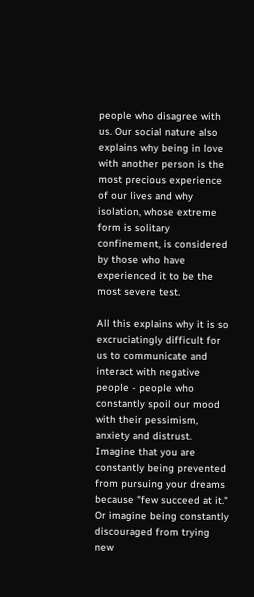people who disagree with us. Our social nature also explains why being in love with another person is the most precious experience of our lives and why isolation, whose extreme form is solitary confinement, is considered by those who have experienced it to be the most severe test.

All this explains why it is so excruciatingly difficult for us to communicate and interact with negative people - people who constantly spoil our mood with their pessimism, anxiety and distrust. Imagine that you are constantly being prevented from pursuing your dreams because "few succeed at it." Or imagine being constantly discouraged from trying new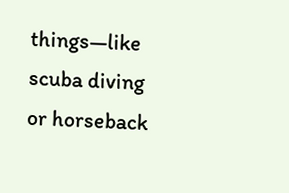things—like scuba diving or horseback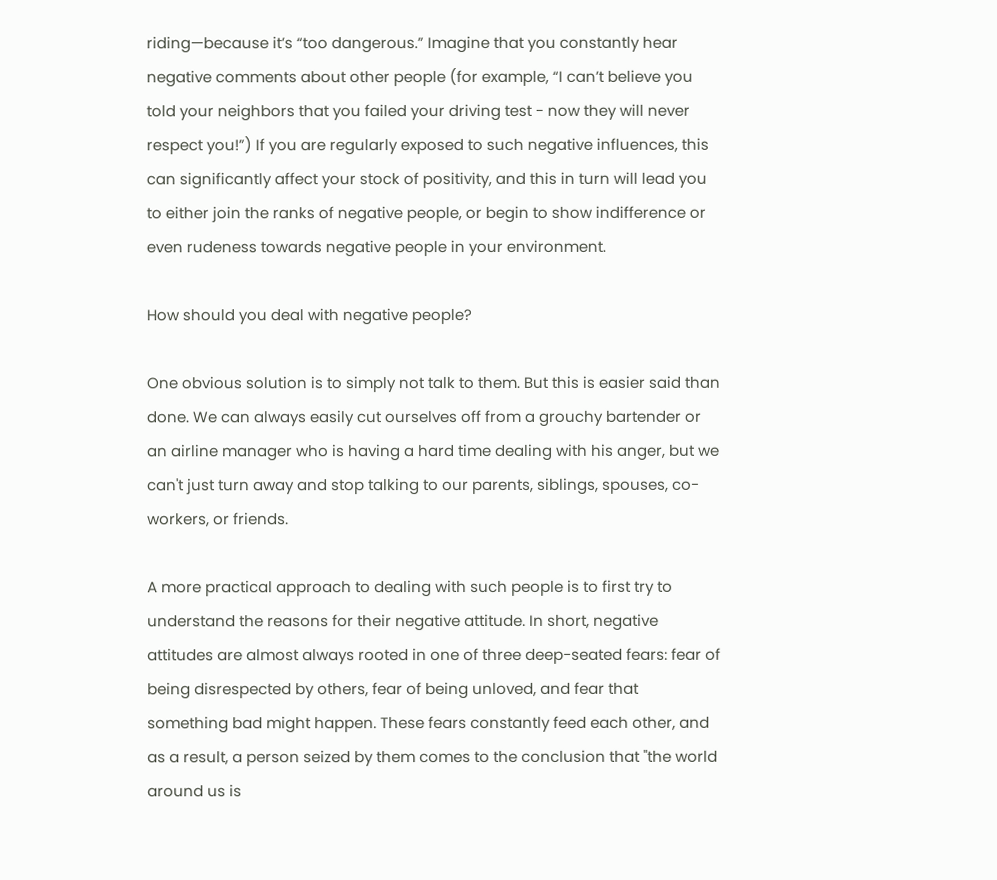riding—because it’s “too dangerous.” Imagine that you constantly hear negative comments about other people (for example, “I can’t believe you told your neighbors that you failed your driving test - now they will never respect you!”) If you are regularly exposed to such negative influences, this can significantly affect your stock of positivity, and this in turn will lead you to either join the ranks of negative people, or begin to show indifference or even rudeness towards negative people in your environment.

How should you deal with negative people?

One obvious solution is to simply not talk to them. But this is easier said than done. We can always easily cut ourselves off from a grouchy bartender or an airline manager who is having a hard time dealing with his anger, but we can't just turn away and stop talking to our parents, siblings, spouses, co-workers, or friends.

A more practical approach to dealing with such people is to first try to understand the reasons for their negative attitude. In short, negative attitudes are almost always rooted in one of three deep-seated fears: fear of being disrespected by others, fear of being unloved, and fear that something bad might happen. These fears constantly feed each other, and as a result, a person seized by them comes to the conclusion that "the world around us is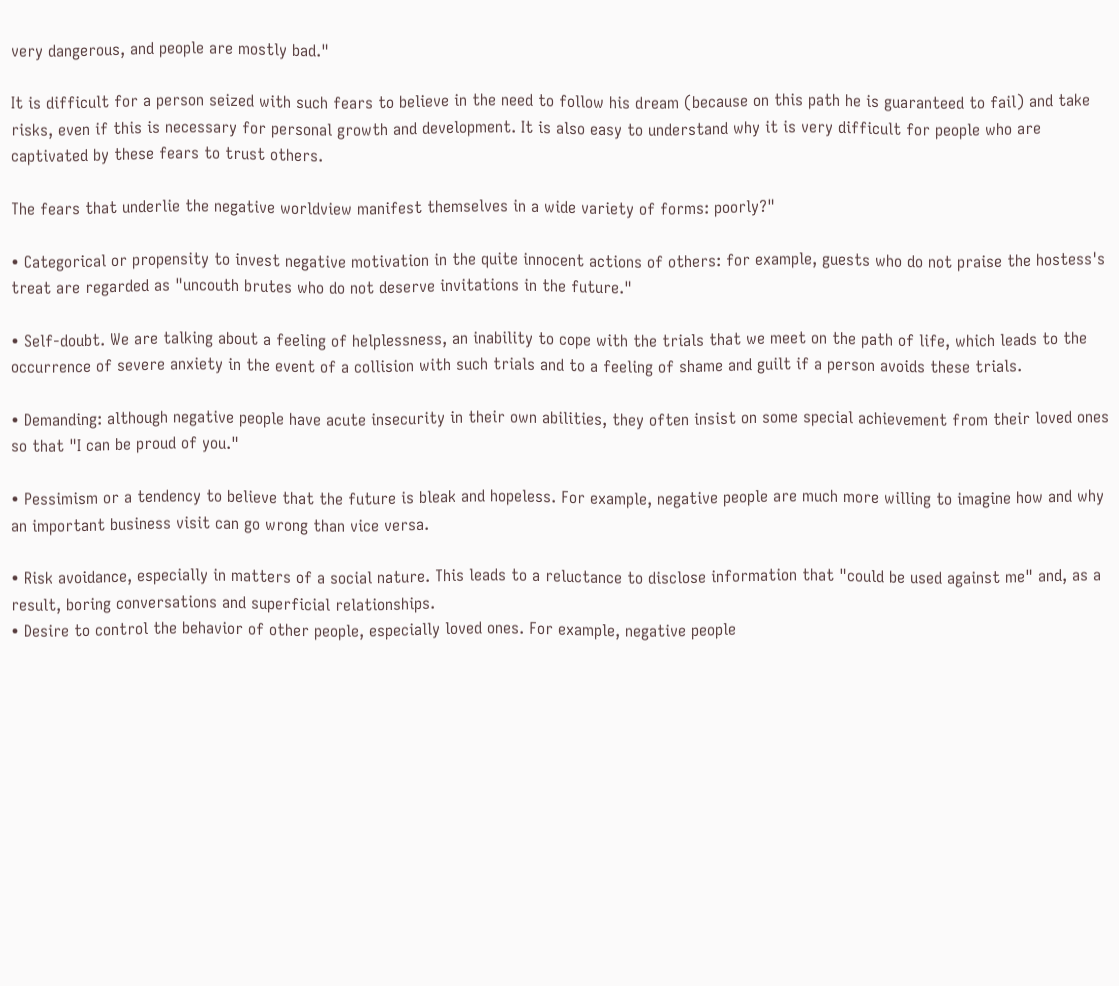very dangerous, and people are mostly bad."

It is difficult for a person seized with such fears to believe in the need to follow his dream (because on this path he is guaranteed to fail) and take risks, even if this is necessary for personal growth and development. It is also easy to understand why it is very difficult for people who are captivated by these fears to trust others.

The fears that underlie the negative worldview manifest themselves in a wide variety of forms: poorly?"

• Categorical or propensity to invest negative motivation in the quite innocent actions of others: for example, guests who do not praise the hostess's treat are regarded as "uncouth brutes who do not deserve invitations in the future."

• Self-doubt. We are talking about a feeling of helplessness, an inability to cope with the trials that we meet on the path of life, which leads to the occurrence of severe anxiety in the event of a collision with such trials and to a feeling of shame and guilt if a person avoids these trials.

• Demanding: although negative people have acute insecurity in their own abilities, they often insist on some special achievement from their loved ones so that "I can be proud of you."

• Pessimism or a tendency to believe that the future is bleak and hopeless. For example, negative people are much more willing to imagine how and why an important business visit can go wrong than vice versa.

• Risk avoidance, especially in matters of a social nature. This leads to a reluctance to disclose information that "could be used against me" and, as a result, boring conversations and superficial relationships.
• Desire to control the behavior of other people, especially loved ones. For example, negative people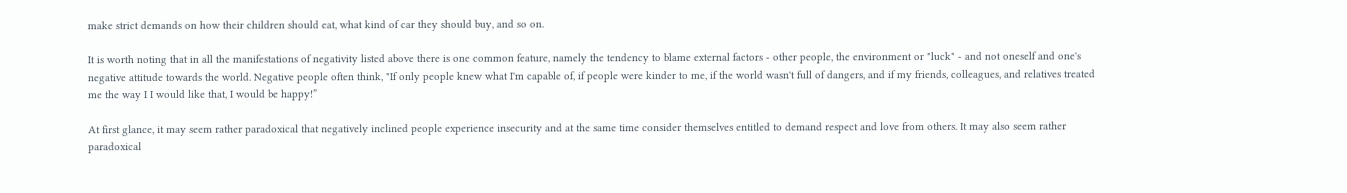make strict demands on how their children should eat, what kind of car they should buy, and so on.

It is worth noting that in all the manifestations of negativity listed above there is one common feature, namely the tendency to blame external factors - other people, the environment or "luck" - and not oneself and one's negative attitude towards the world. Negative people often think, "If only people knew what I'm capable of, if people were kinder to me, if the world wasn't full of dangers, and if my friends, colleagues, and relatives treated me the way I I would like that, I would be happy!”

At first glance, it may seem rather paradoxical that negatively inclined people experience insecurity and at the same time consider themselves entitled to demand respect and love from others. It may also seem rather paradoxical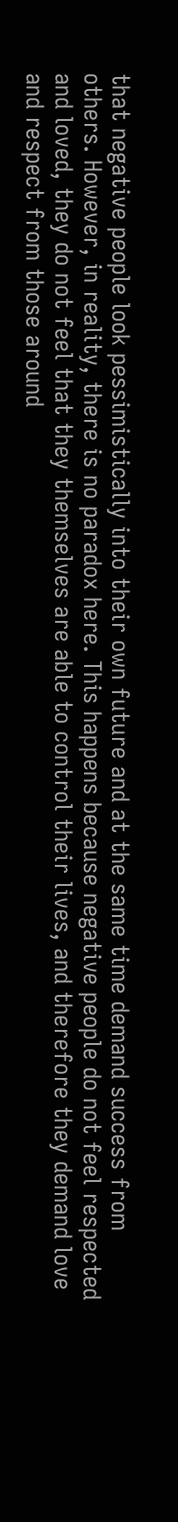that negative people look pessimistically into their own future and at the same time demand success from others. However, in reality, there is no paradox here. This happens because negative people do not feel respected and loved, they do not feel that they themselves are able to control their lives, and therefore they demand love and respect from those around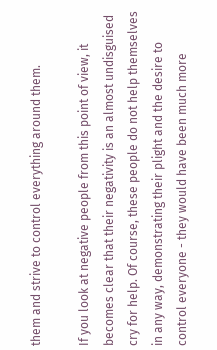them and strive to control everything around them.

If you look at negative people from this point of view, it becomes clear that their negativity is an almost undisguised cry for help. Of course, these people do not help themselves in any way, demonstrating their plight and the desire to control everyone - they would have been much more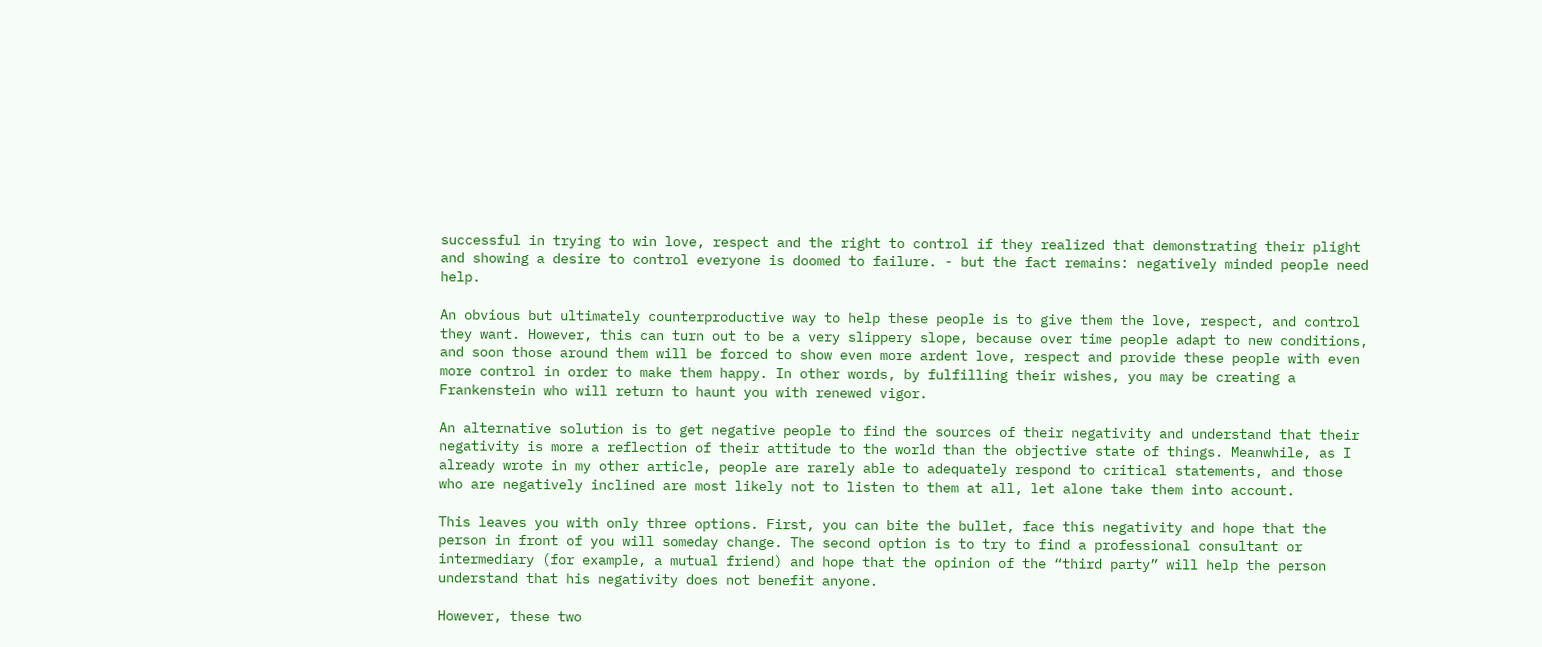successful in trying to win love, respect and the right to control if they realized that demonstrating their plight and showing a desire to control everyone is doomed to failure. - but the fact remains: negatively minded people need help.

An obvious but ultimately counterproductive way to help these people is to give them the love, respect, and control they want. However, this can turn out to be a very slippery slope, because over time people adapt to new conditions, and soon those around them will be forced to show even more ardent love, respect and provide these people with even more control in order to make them happy. In other words, by fulfilling their wishes, you may be creating a Frankenstein who will return to haunt you with renewed vigor.

An alternative solution is to get negative people to find the sources of their negativity and understand that their negativity is more a reflection of their attitude to the world than the objective state of things. Meanwhile, as I already wrote in my other article, people are rarely able to adequately respond to critical statements, and those who are negatively inclined are most likely not to listen to them at all, let alone take them into account.

This leaves you with only three options. First, you can bite the bullet, face this negativity and hope that the person in front of you will someday change. The second option is to try to find a professional consultant or intermediary (for example, a mutual friend) and hope that the opinion of the “third party” will help the person understand that his negativity does not benefit anyone.

However, these two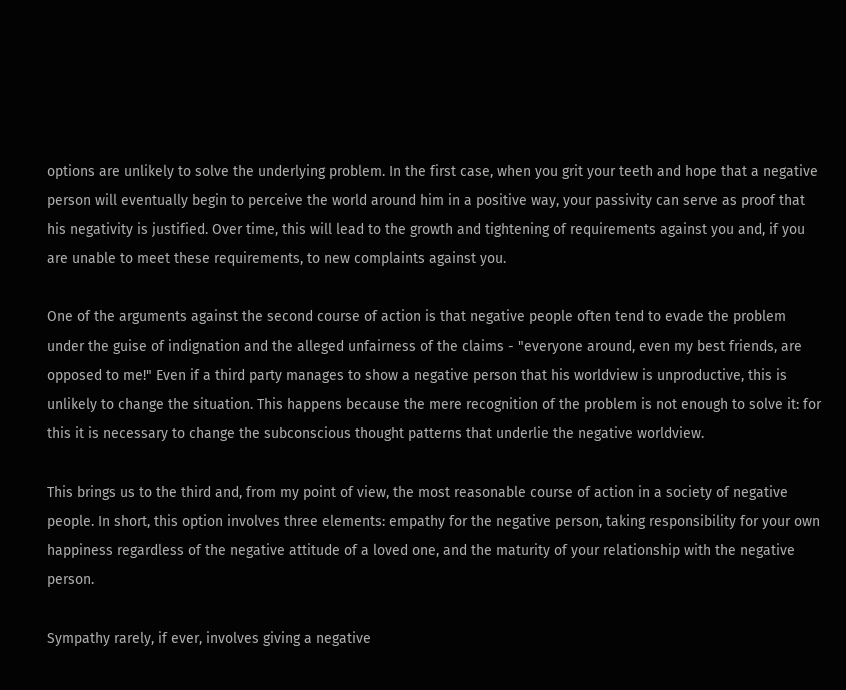options are unlikely to solve the underlying problem. In the first case, when you grit your teeth and hope that a negative person will eventually begin to perceive the world around him in a positive way, your passivity can serve as proof that his negativity is justified. Over time, this will lead to the growth and tightening of requirements against you and, if you are unable to meet these requirements, to new complaints against you.

One of the arguments against the second course of action is that negative people often tend to evade the problem under the guise of indignation and the alleged unfairness of the claims - "everyone around, even my best friends, are opposed to me!" Even if a third party manages to show a negative person that his worldview is unproductive, this is unlikely to change the situation. This happens because the mere recognition of the problem is not enough to solve it: for this it is necessary to change the subconscious thought patterns that underlie the negative worldview.

This brings us to the third and, from my point of view, the most reasonable course of action in a society of negative people. In short, this option involves three elements: empathy for the negative person, taking responsibility for your own happiness regardless of the negative attitude of a loved one, and the maturity of your relationship with the negative person.

Sympathy rarely, if ever, involves giving a negative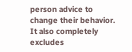person advice to change their behavior. It also completely excludes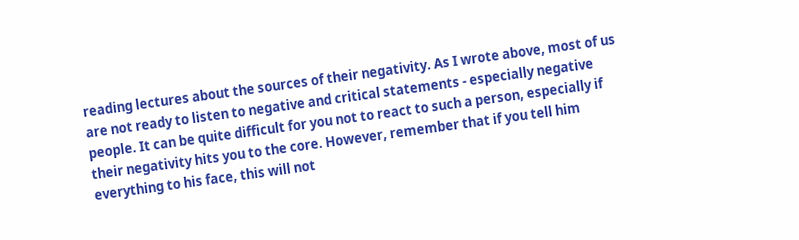reading lectures about the sources of their negativity. As I wrote above, most of us are not ready to listen to negative and critical statements - especially negative people. It can be quite difficult for you not to react to such a person, especially if their negativity hits you to the core. However, remember that if you tell him everything to his face, this will not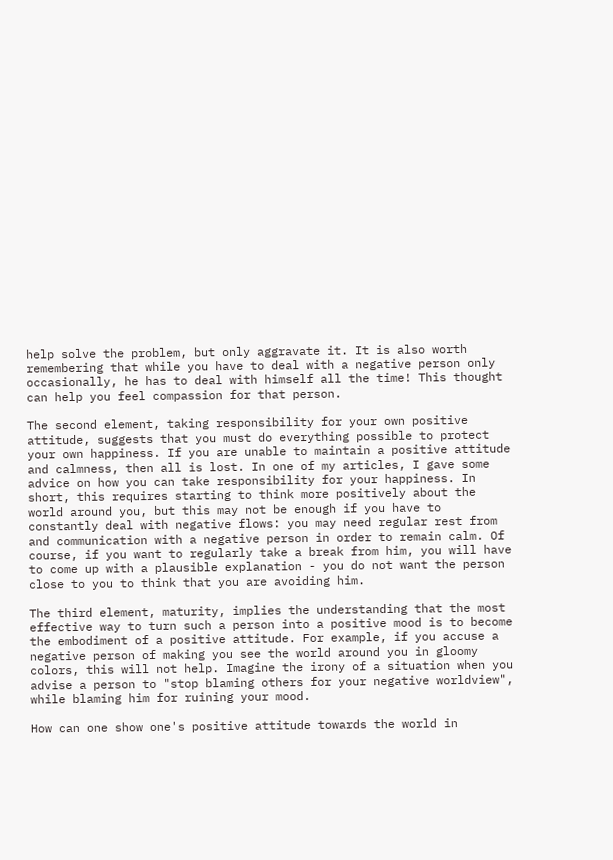help solve the problem, but only aggravate it. It is also worth remembering that while you have to deal with a negative person only occasionally, he has to deal with himself all the time! This thought can help you feel compassion for that person.

The second element, taking responsibility for your own positive attitude, suggests that you must do everything possible to protect your own happiness. If you are unable to maintain a positive attitude and calmness, then all is lost. In one of my articles, I gave some advice on how you can take responsibility for your happiness. In short, this requires starting to think more positively about the world around you, but this may not be enough if you have to constantly deal with negative flows: you may need regular rest from and communication with a negative person in order to remain calm. Of course, if you want to regularly take a break from him, you will have to come up with a plausible explanation - you do not want the person close to you to think that you are avoiding him.

The third element, maturity, implies the understanding that the most effective way to turn such a person into a positive mood is to become the embodiment of a positive attitude. For example, if you accuse a negative person of making you see the world around you in gloomy colors, this will not help. Imagine the irony of a situation when you advise a person to "stop blaming others for your negative worldview", while blaming him for ruining your mood.

How can one show one's positive attitude towards the world in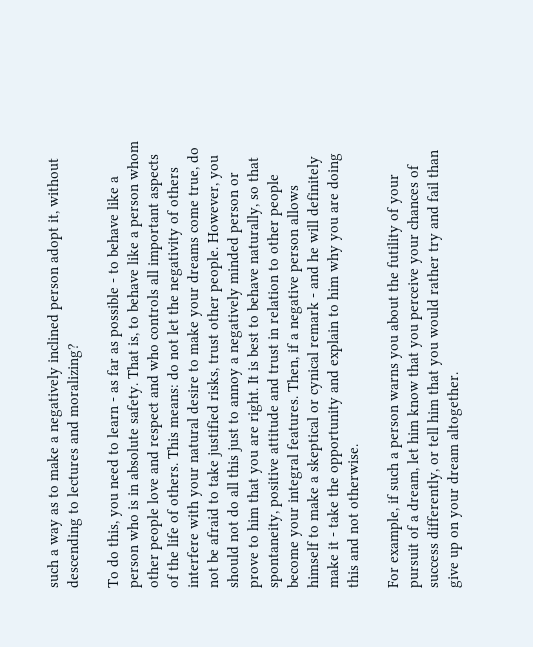such a way as to make a negatively inclined person adopt it, without descending to lectures and moralizing?

To do this, you need to learn - as far as possible - to behave like a person who is in absolute safety. That is, to behave like a person whom other people love and respect and who controls all important aspects of the life of others. This means: do not let the negativity of others interfere with your natural desire to make your dreams come true, do not be afraid to take justified risks, trust other people. However, you should not do all this just to annoy a negatively minded person or prove to him that you are right. It is best to behave naturally, so that spontaneity, positive attitude and trust in relation to other people become your integral features. Then, if a negative person allows himself to make a skeptical or cynical remark - and he will definitely make it - take the opportunity and explain to him why you are doing this and not otherwise.

For example, if such a person warns you about the futility of your pursuit of a dream, let him know that you perceive your chances of success differently, or tell him that you would rather try and fail than give up on your dream altogether.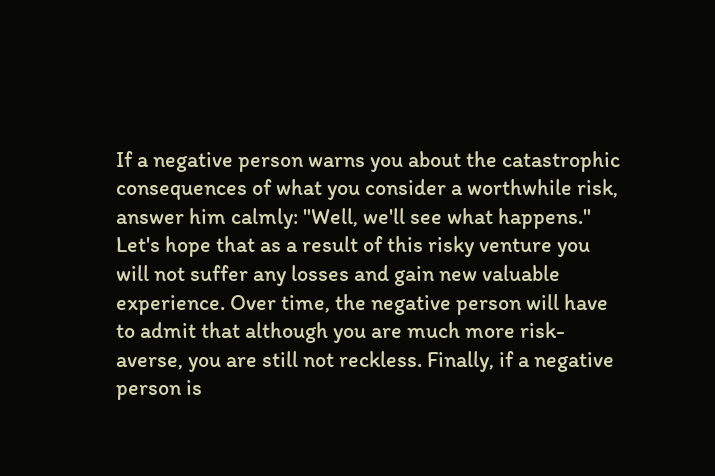If a negative person warns you about the catastrophic consequences of what you consider a worthwhile risk, answer him calmly: "Well, we'll see what happens." Let's hope that as a result of this risky venture you will not suffer any losses and gain new valuable experience. Over time, the negative person will have to admit that although you are much more risk-averse, you are still not reckless. Finally, if a negative person is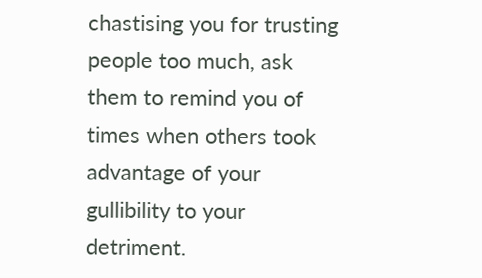chastising you for trusting people too much, ask them to remind you of times when others took advantage of your gullibility to your detriment.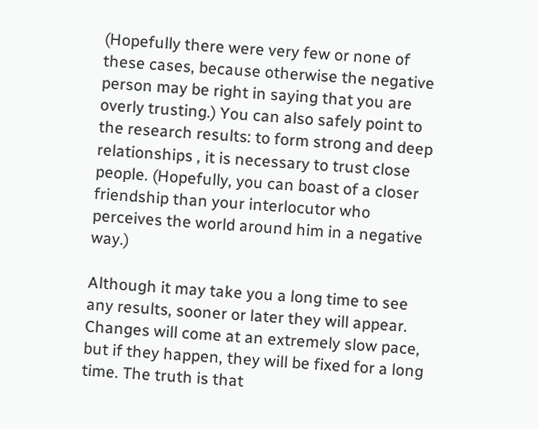(Hopefully there were very few or none of these cases, because otherwise the negative person may be right in saying that you are overly trusting.) You can also safely point to the research results: to form strong and deep relationships , it is necessary to trust close people. (Hopefully, you can boast of a closer friendship than your interlocutor who perceives the world around him in a negative way.)

Although it may take you a long time to see any results, sooner or later they will appear. Changes will come at an extremely slow pace, but if they happen, they will be fixed for a long time. The truth is that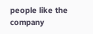people like the company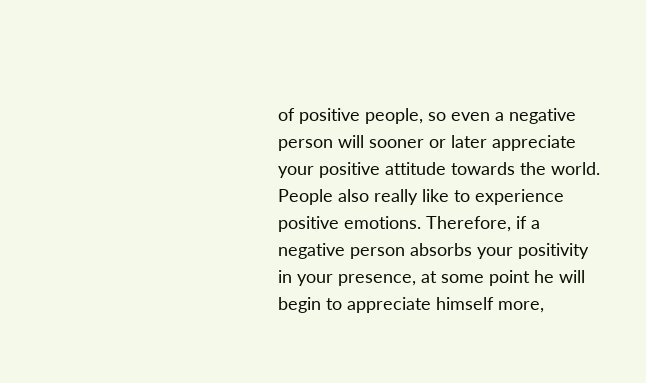of positive people, so even a negative person will sooner or later appreciate your positive attitude towards the world. People also really like to experience positive emotions. Therefore, if a negative person absorbs your positivity in your presence, at some point he will begin to appreciate himself more,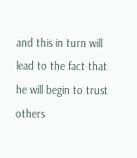and this in turn will lead to the fact that he will begin to trust others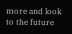more and look to the future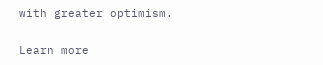with greater optimism.

Learn more